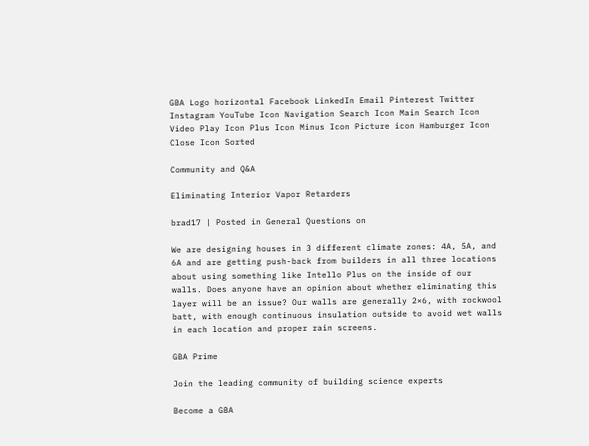GBA Logo horizontal Facebook LinkedIn Email Pinterest Twitter Instagram YouTube Icon Navigation Search Icon Main Search Icon Video Play Icon Plus Icon Minus Icon Picture icon Hamburger Icon Close Icon Sorted

Community and Q&A

Eliminating Interior Vapor Retarders

brad17 | Posted in General Questions on

We are designing houses in 3 different climate zones: 4A, 5A, and 6A and are getting push-back from builders in all three locations about using something like Intello Plus on the inside of our walls. Does anyone have an opinion about whether eliminating this layer will be an issue? Our walls are generally 2×6, with rockwool batt, with enough continuous insulation outside to avoid wet walls in each location and proper rain screens.

GBA Prime

Join the leading community of building science experts

Become a GBA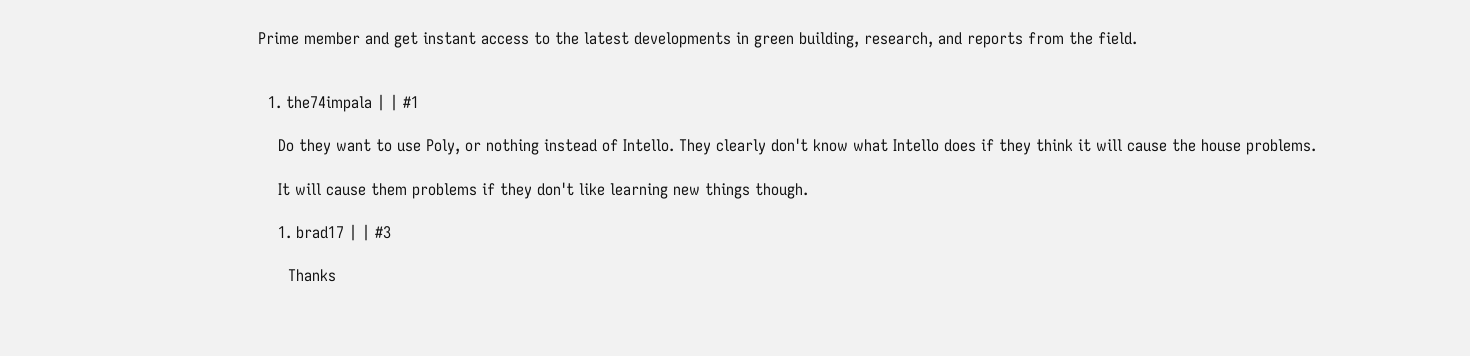Prime member and get instant access to the latest developments in green building, research, and reports from the field.


  1. the74impala | | #1

    Do they want to use Poly, or nothing instead of Intello. They clearly don't know what Intello does if they think it will cause the house problems.

    It will cause them problems if they don't like learning new things though.

    1. brad17 | | #3

      Thanks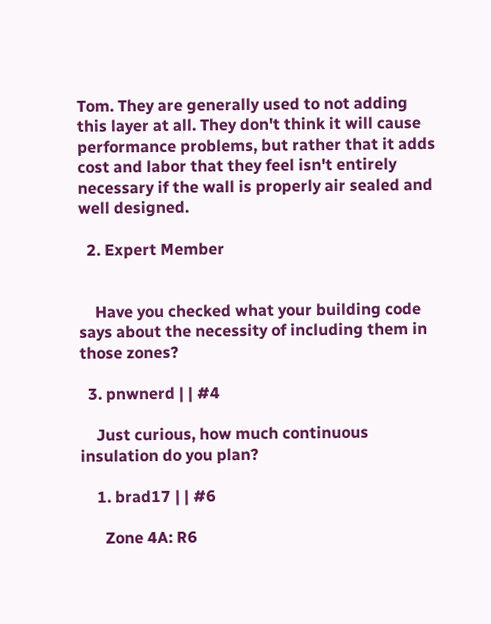Tom. They are generally used to not adding this layer at all. They don't think it will cause performance problems, but rather that it adds cost and labor that they feel isn't entirely necessary if the wall is properly air sealed and well designed.

  2. Expert Member


    Have you checked what your building code says about the necessity of including them in those zones?

  3. pnwnerd | | #4

    Just curious, how much continuous insulation do you plan?

    1. brad17 | | #6

      Zone 4A: R6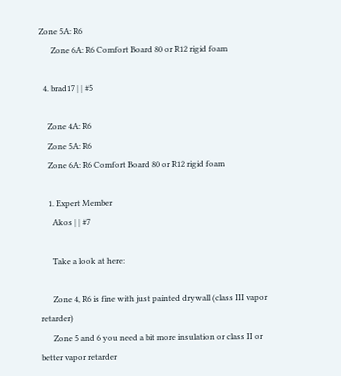Zone 5A: R6
      Zone 6A: R6 Comfort Board 80 or R12 rigid foam

  4. brad17 | | #5

    Zone 4A: R6
    Zone 5A: R6
    Zone 6A: R6 Comfort Board 80 or R12 rigid foam

    1. Expert Member
      Akos | | #7

      Take a look at here:

      Zone 4, R6 is fine with just painted drywall (class III vapor retarder)
      Zone 5 and 6 you need a bit more insulation or class II or better vapor retarder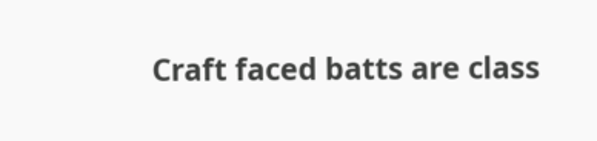Craft faced batts are class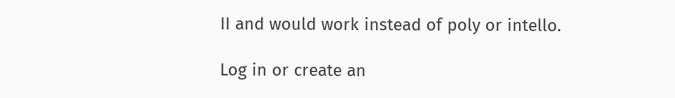II and would work instead of poly or intello.

Log in or create an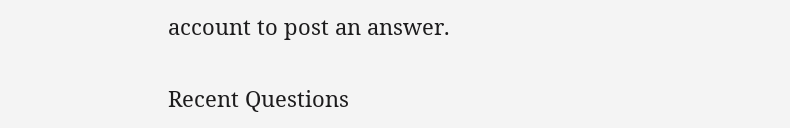account to post an answer.


Recent Questions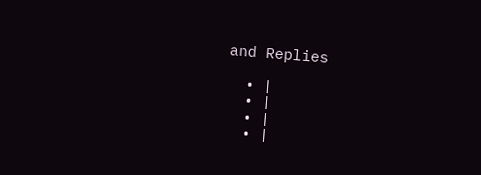and Replies

  • |
  • |
  • |
  • |